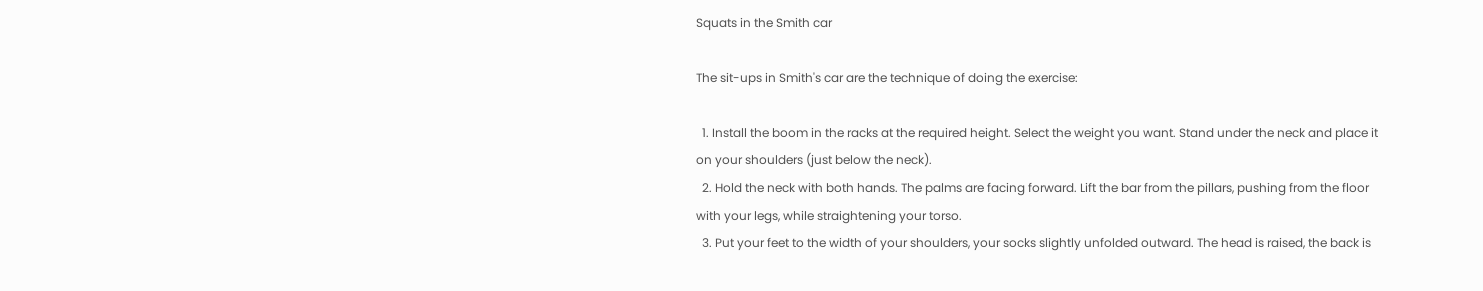Squats in the Smith car

The sit-ups in Smith's car are the technique of doing the exercise:

  1. Install the boom in the racks at the required height. Select the weight you want. Stand under the neck and place it on your shoulders (just below the neck).
  2. Hold the neck with both hands. The palms are facing forward. Lift the bar from the pillars, pushing from the floor with your legs, while straightening your torso.
  3. Put your feet to the width of your shoulders, your socks slightly unfolded outward. The head is raised, the back is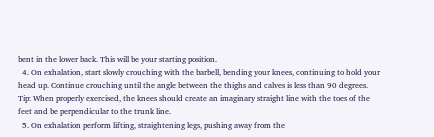bent in the lower back. This will be your starting position.
  4. On exhalation, start slowly crouching with the barbell, bending your knees, continuing to hold your head up. Continue crouching until the angle between the thighs and calves is less than 90 degrees. Tip: When properly exercised, the knees should create an imaginary straight line with the toes of the feet and be perpendicular to the trunk line.
  5. On exhalation perform lifting, straightening legs, pushing away from the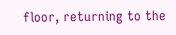floor, returning to the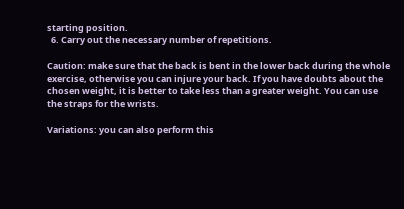starting position.
  6. Carry out the necessary number of repetitions.

Caution: make sure that the back is bent in the lower back during the whole exercise, otherwise you can injure your back. If you have doubts about the chosen weight, it is better to take less than a greater weight. You can use the straps for the wrists.

Variations: you can also perform this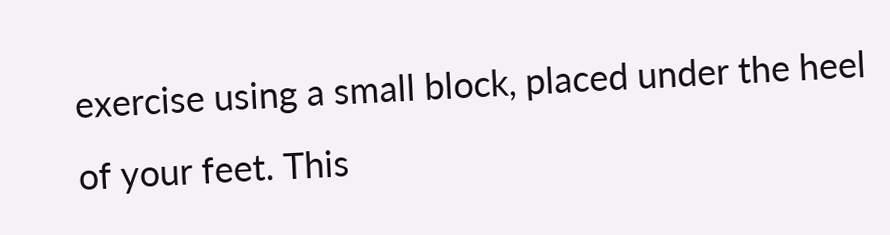exercise using a small block, placed under the heel of your feet. This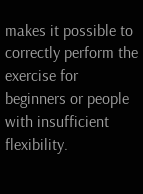makes it possible to correctly perform the exercise for beginners or people with insufficient flexibility.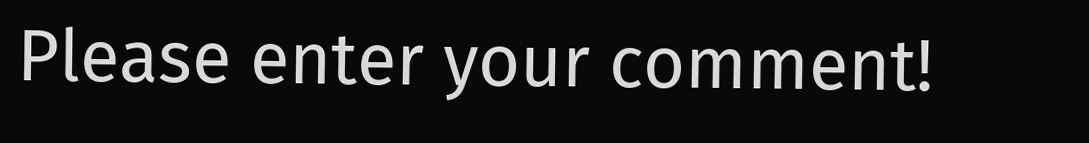Please enter your comment!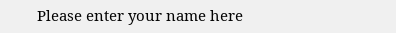Please enter your name here